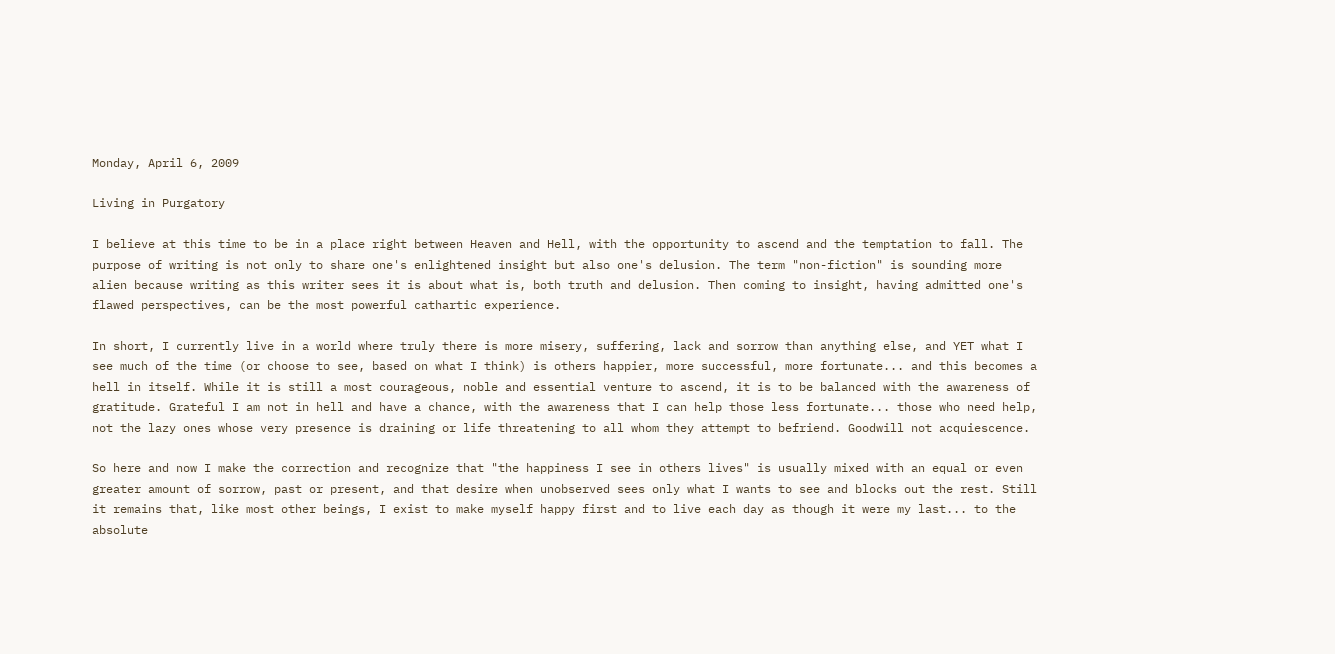Monday, April 6, 2009

Living in Purgatory

I believe at this time to be in a place right between Heaven and Hell, with the opportunity to ascend and the temptation to fall. The purpose of writing is not only to share one's enlightened insight but also one's delusion. The term "non-fiction" is sounding more alien because writing as this writer sees it is about what is, both truth and delusion. Then coming to insight, having admitted one's flawed perspectives, can be the most powerful cathartic experience.

In short, I currently live in a world where truly there is more misery, suffering, lack and sorrow than anything else, and YET what I see much of the time (or choose to see, based on what I think) is others happier, more successful, more fortunate... and this becomes a hell in itself. While it is still a most courageous, noble and essential venture to ascend, it is to be balanced with the awareness of gratitude. Grateful I am not in hell and have a chance, with the awareness that I can help those less fortunate... those who need help, not the lazy ones whose very presence is draining or life threatening to all whom they attempt to befriend. Goodwill not acquiescence.

So here and now I make the correction and recognize that "the happiness I see in others lives" is usually mixed with an equal or even greater amount of sorrow, past or present, and that desire when unobserved sees only what I wants to see and blocks out the rest. Still it remains that, like most other beings, I exist to make myself happy first and to live each day as though it were my last... to the absolute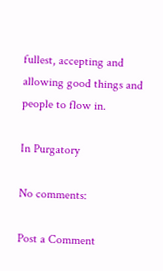fullest, accepting and allowing good things and people to flow in.

In Purgatory

No comments:

Post a Comment